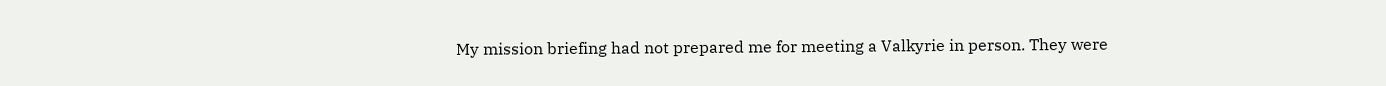My mission briefing had not prepared me for meeting a Valkyrie in person. They were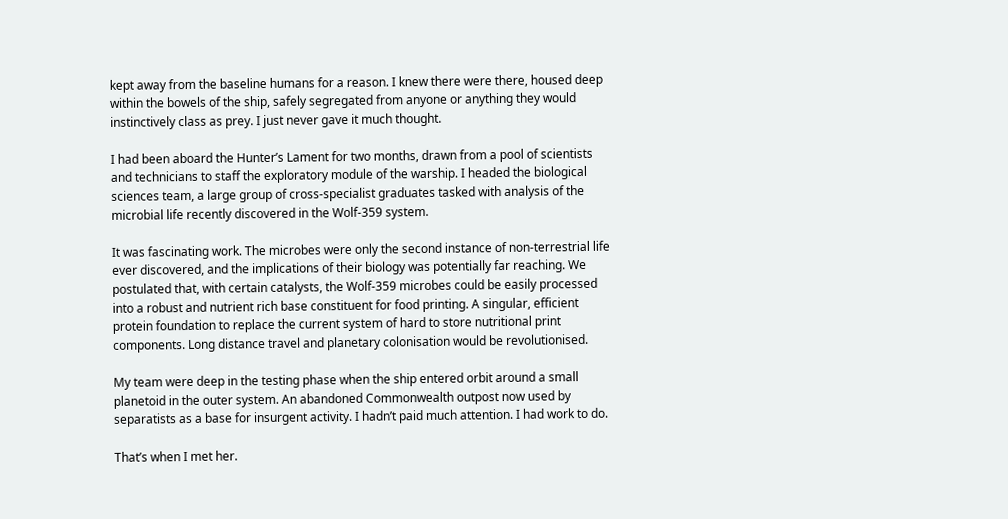kept away from the baseline humans for a reason. I knew there were there, housed deep within the bowels of the ship, safely segregated from anyone or anything they would instinctively class as prey. I just never gave it much thought.

I had been aboard the Hunter’s Lament for two months, drawn from a pool of scientists and technicians to staff the exploratory module of the warship. I headed the biological sciences team, a large group of cross-specialist graduates tasked with analysis of the microbial life recently discovered in the Wolf-359 system.

It was fascinating work. The microbes were only the second instance of non-terrestrial life ever discovered, and the implications of their biology was potentially far reaching. We postulated that, with certain catalysts, the Wolf-359 microbes could be easily processed into a robust and nutrient rich base constituent for food printing. A singular, efficient protein foundation to replace the current system of hard to store nutritional print components. Long distance travel and planetary colonisation would be revolutionised.

My team were deep in the testing phase when the ship entered orbit around a small planetoid in the outer system. An abandoned Commonwealth outpost now used by separatists as a base for insurgent activity. I hadn’t paid much attention. I had work to do.

That’s when I met her.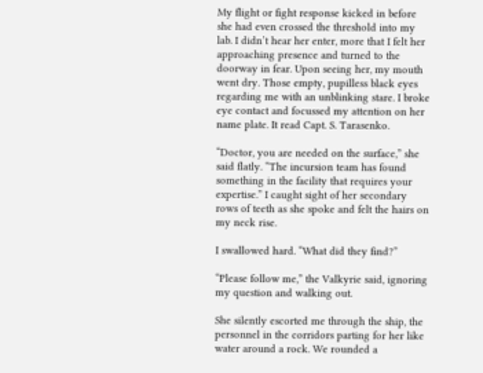My flight or fight response kicked in before she had even crossed the threshold into my lab. I didn’t hear her enter, more that I felt her approaching presence and turned to the doorway in fear. Upon seeing her, my mouth went dry. Those empty, pupilless black eyes regarding me with an unblinking stare. I broke eye contact and focussed my attention on her name plate. It read Capt. S. Tarasenko.

“Doctor, you are needed on the surface,” she said flatly. “The incursion team has found something in the facility that requires your expertise.” I caught sight of her secondary rows of teeth as she spoke and felt the hairs on my neck rise.

I swallowed hard. “What did they find?”

“Please follow me,” the Valkyrie said, ignoring my question and walking out.

She silently escorted me through the ship, the personnel in the corridors parting for her like water around a rock. We rounded a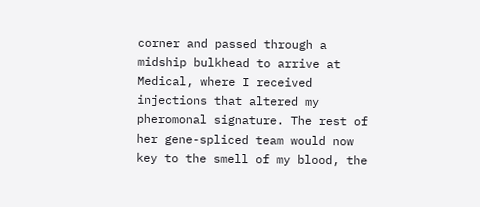corner and passed through a midship bulkhead to arrive at Medical, where I received injections that altered my pheromonal signature. The rest of her gene-spliced team would now key to the smell of my blood, the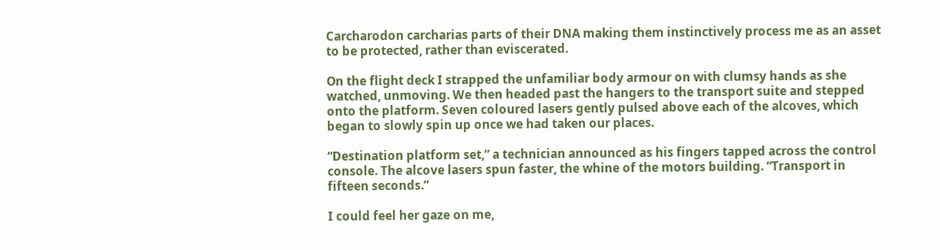Carcharodon carcharias parts of their DNA making them instinctively process me as an asset to be protected, rather than eviscerated.

On the flight deck I strapped the unfamiliar body armour on with clumsy hands as she watched, unmoving. We then headed past the hangers to the transport suite and stepped onto the platform. Seven coloured lasers gently pulsed above each of the alcoves, which began to slowly spin up once we had taken our places.

“Destination platform set,” a technician announced as his fingers tapped across the control console. The alcove lasers spun faster, the whine of the motors building. “Transport in fifteen seconds.”

I could feel her gaze on me,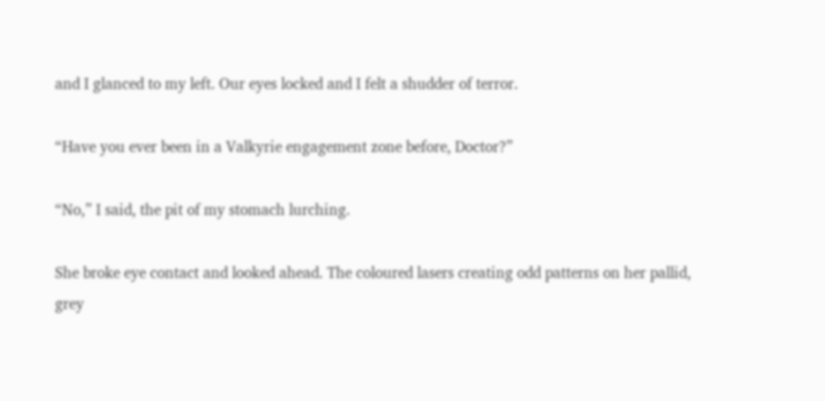and I glanced to my left. Our eyes locked and I felt a shudder of terror.

“Have you ever been in a Valkyrie engagement zone before, Doctor?”

“No,” I said, the pit of my stomach lurching.

She broke eye contact and looked ahead. The coloured lasers creating odd patterns on her pallid, grey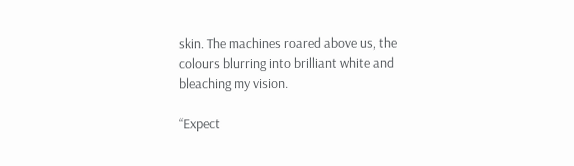skin. The machines roared above us, the colours blurring into brilliant white and bleaching my vision.

“Expect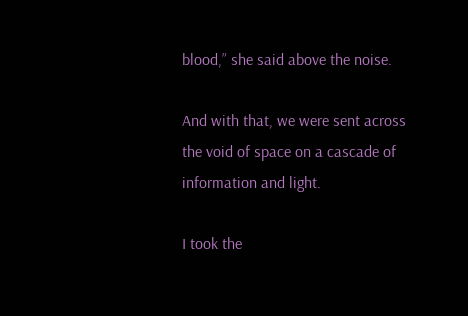blood,” she said above the noise.

And with that, we were sent across the void of space on a cascade of information and light.

I took the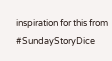inspiration for this from #SundayStoryDice